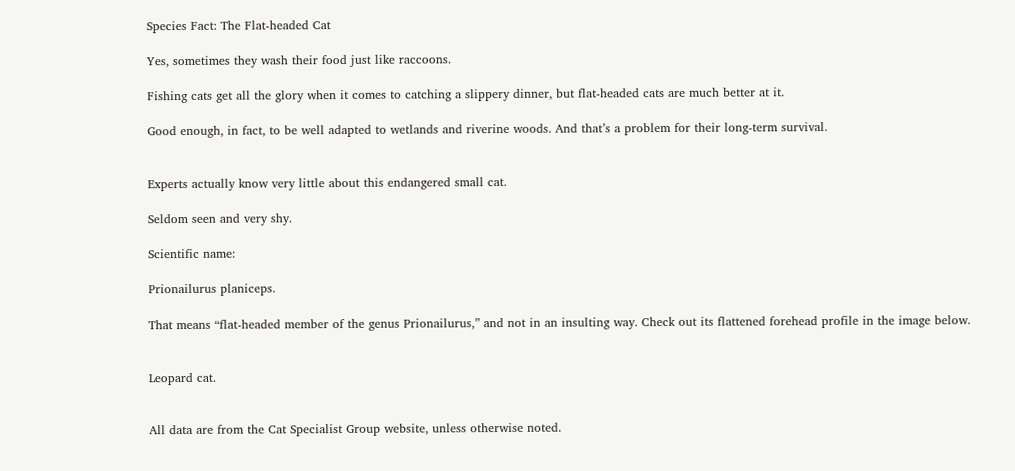Species Fact: The Flat-headed Cat

Yes, sometimes they wash their food just like raccoons.

Fishing cats get all the glory when it comes to catching a slippery dinner, but flat-headed cats are much better at it.

Good enough, in fact, to be well adapted to wetlands and riverine woods. And that’s a problem for their long-term survival.


Experts actually know very little about this endangered small cat.

Seldom seen and very shy.

Scientific name:

Prionailurus planiceps.

That means “flat-headed member of the genus Prionailurus,” and not in an insulting way. Check out its flattened forehead profile in the image below.


Leopard cat.


All data are from the Cat Specialist Group website, unless otherwise noted.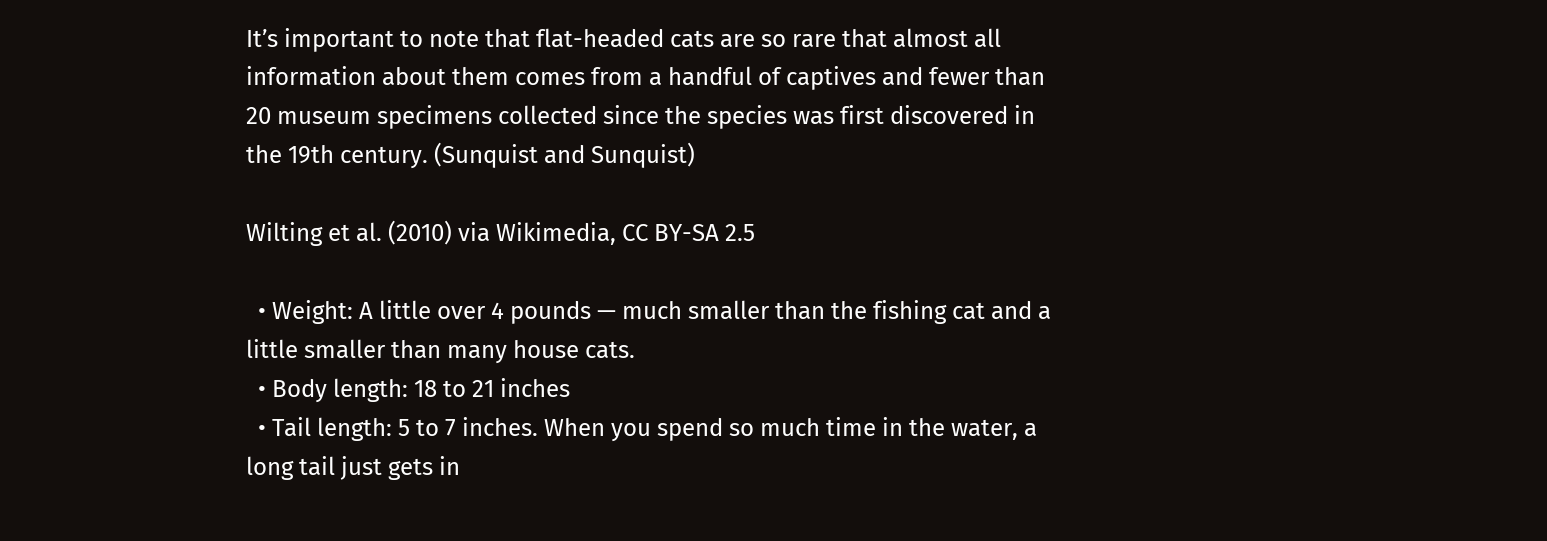It’s important to note that flat-headed cats are so rare that almost all information about them comes from a handful of captives and fewer than 20 museum specimens collected since the species was first discovered in the 19th century. (Sunquist and Sunquist)

Wilting et al. (2010) via Wikimedia, CC BY-SA 2.5

  • Weight: A little over 4 pounds — much smaller than the fishing cat and a little smaller than many house cats.
  • Body length: 18 to 21 inches
  • Tail length: 5 to 7 inches. When you spend so much time in the water, a long tail just gets in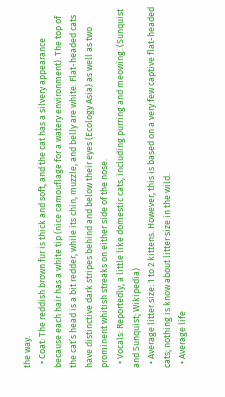the way.
  • Coat: The reddish brown fur is thick and soft, and the cat has a silvery appearance because each hair has a white tip (nice camouflage for a watery environment). The top of the cat’s head is a bit redder, while its chin, muzzle, and belly are white. Flat-headed cats have distinctive dark stripes behind and below their eyes (Ecology Asia) as well as two prominent whitish streaks on either side of the nose.
  • Vocals: Reportedly, a little like domestic cats, including purring and meowing. (Sunquist and Sunquist; Wikipedia)
  • Average litter size: 1 to 2 kittens. However, this is based on a very few captive flat-headed cats; nothing is know about litter size in the wild.
  • Average life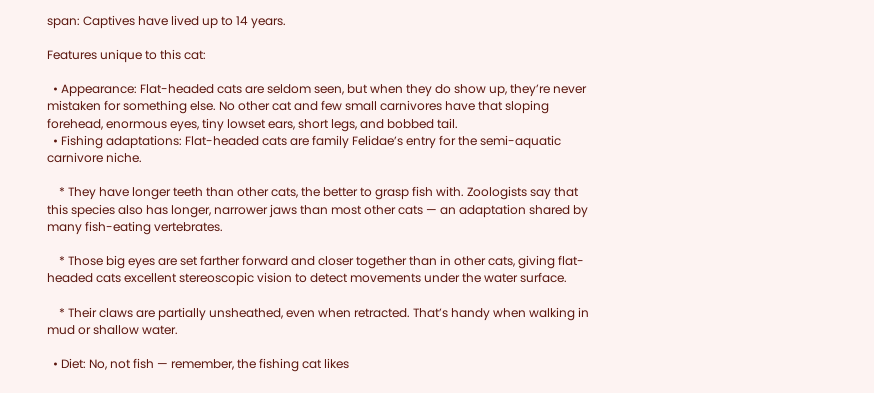span: Captives have lived up to 14 years.

Features unique to this cat:

  • Appearance: Flat-headed cats are seldom seen, but when they do show up, they’re never mistaken for something else. No other cat and few small carnivores have that sloping forehead, enormous eyes, tiny lowset ears, short legs, and bobbed tail.
  • Fishing adaptations: Flat-headed cats are family Felidae’s entry for the semi-aquatic carnivore niche.

    * They have longer teeth than other cats, the better to grasp fish with. Zoologists say that this species also has longer, narrower jaws than most other cats — an adaptation shared by many fish-eating vertebrates.

    * Those big eyes are set farther forward and closer together than in other cats, giving flat-headed cats excellent stereoscopic vision to detect movements under the water surface.

    * Their claws are partially unsheathed, even when retracted. That’s handy when walking in mud or shallow water.

  • Diet: No, not fish — remember, the fishing cat likes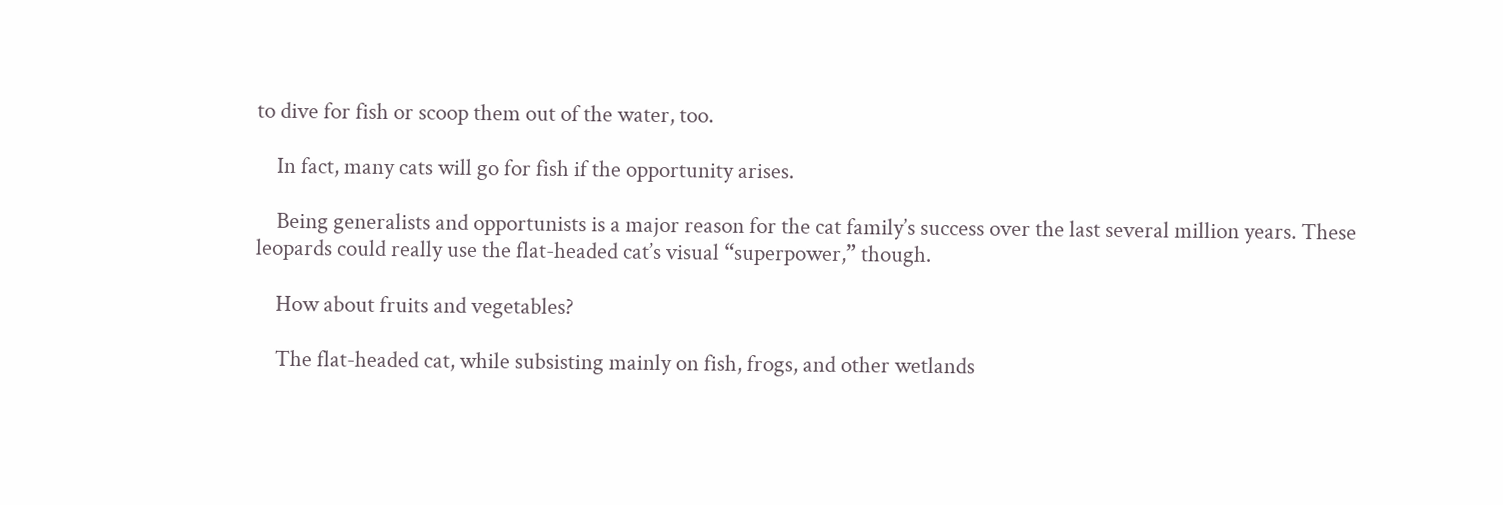to dive for fish or scoop them out of the water, too.

    In fact, many cats will go for fish if the opportunity arises.

    Being generalists and opportunists is a major reason for the cat family’s success over the last several million years. These leopards could really use the flat-headed cat’s visual “superpower,” though.

    How about fruits and vegetables?

    The flat-headed cat, while subsisting mainly on fish, frogs, and other wetlands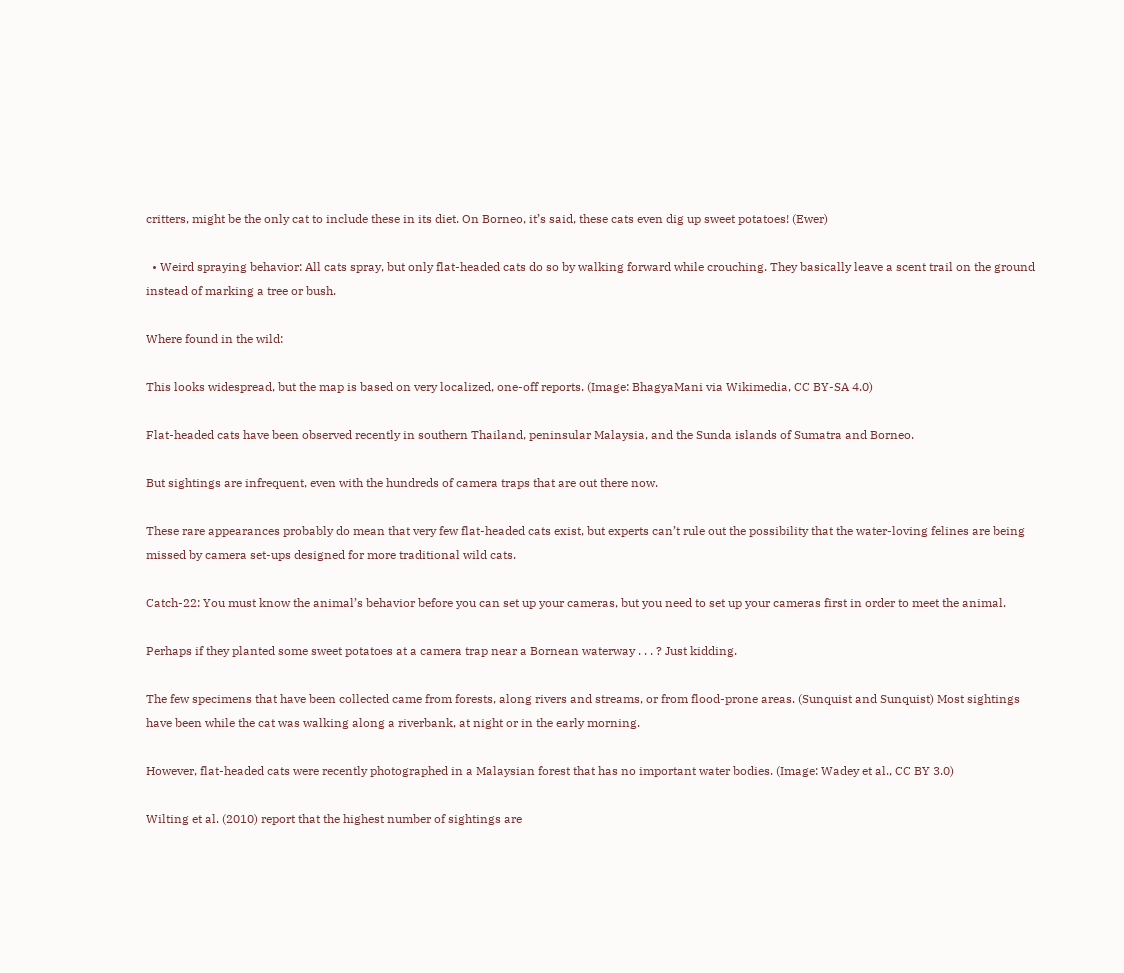critters, might be the only cat to include these in its diet. On Borneo, it’s said, these cats even dig up sweet potatoes! (Ewer)

  • Weird spraying behavior: All cats spray, but only flat-headed cats do so by walking forward while crouching. They basically leave a scent trail on the ground instead of marking a tree or bush.

Where found in the wild:

This looks widespread, but the map is based on very localized, one-off reports. (Image: BhagyaMani via Wikimedia, CC BY-SA 4.0)

Flat-headed cats have been observed recently in southern Thailand, peninsular Malaysia, and the Sunda islands of Sumatra and Borneo.

But sightings are infrequent, even with the hundreds of camera traps that are out there now.

These rare appearances probably do mean that very few flat-headed cats exist, but experts can’t rule out the possibility that the water-loving felines are being missed by camera set-ups designed for more traditional wild cats.

Catch-22: You must know the animal’s behavior before you can set up your cameras, but you need to set up your cameras first in order to meet the animal.

Perhaps if they planted some sweet potatoes at a camera trap near a Bornean waterway . . . ? Just kidding.

The few specimens that have been collected came from forests, along rivers and streams, or from flood-prone areas. (Sunquist and Sunquist) Most sightings have been while the cat was walking along a riverbank, at night or in the early morning.

However, flat-headed cats were recently photographed in a Malaysian forest that has no important water bodies. (Image: Wadey et al., CC BY 3.0)

Wilting et al. (2010) report that the highest number of sightings are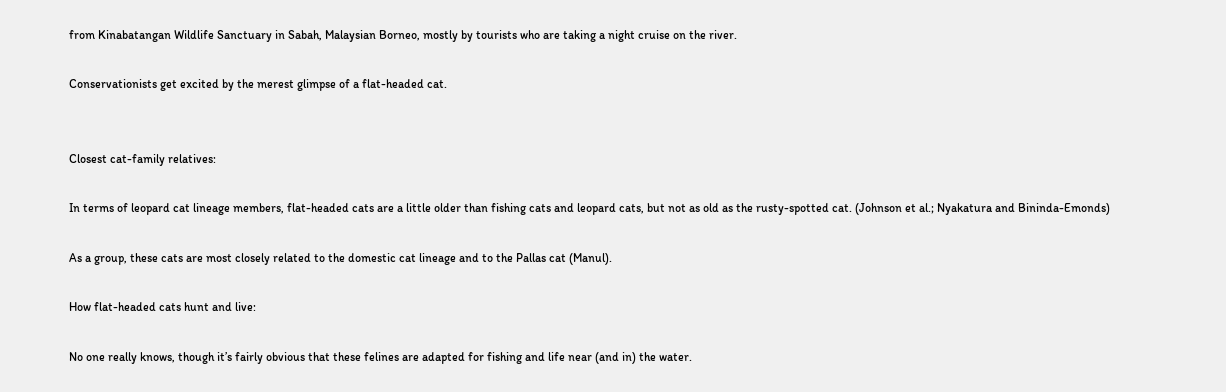from Kinabatangan Wildlife Sanctuary in Sabah, Malaysian Borneo, mostly by tourists who are taking a night cruise on the river.

Conservationists get excited by the merest glimpse of a flat-headed cat.


Closest cat-family relatives:

In terms of leopard cat lineage members, flat-headed cats are a little older than fishing cats and leopard cats, but not as old as the rusty-spotted cat. (Johnson et al.; Nyakatura and Bininda-Emonds)

As a group, these cats are most closely related to the domestic cat lineage and to the Pallas cat (Manul).

How flat-headed cats hunt and live:

No one really knows, though it’s fairly obvious that these felines are adapted for fishing and life near (and in) the water.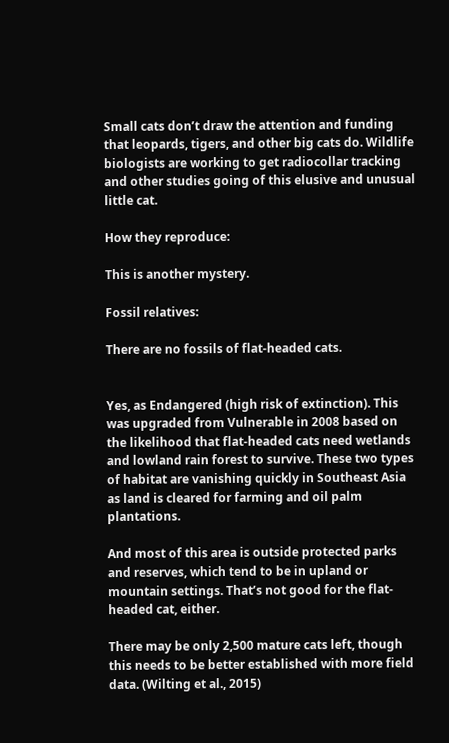Small cats don’t draw the attention and funding that leopards, tigers, and other big cats do. Wildlife biologists are working to get radiocollar tracking and other studies going of this elusive and unusual little cat.

How they reproduce:

This is another mystery.

Fossil relatives:

There are no fossils of flat-headed cats.


Yes, as Endangered (high risk of extinction). This was upgraded from Vulnerable in 2008 based on the likelihood that flat-headed cats need wetlands and lowland rain forest to survive. These two types of habitat are vanishing quickly in Southeast Asia as land is cleared for farming and oil palm plantations.

And most of this area is outside protected parks and reserves, which tend to be in upland or mountain settings. That’s not good for the flat-headed cat, either.

There may be only 2,500 mature cats left, though this needs to be better established with more field data. (Wilting et al., 2015)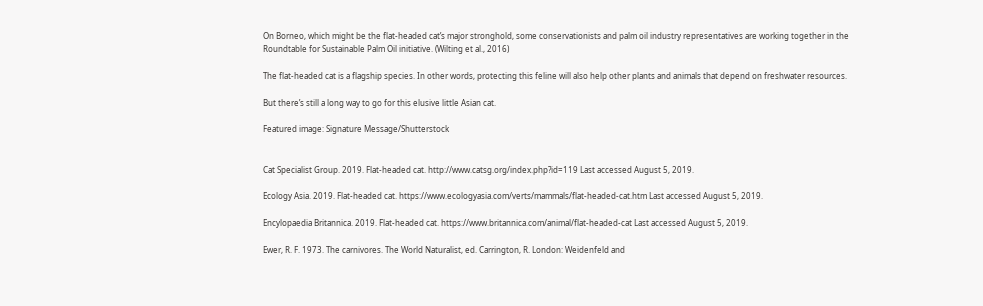On Borneo, which might be the flat-headed cat’s major stronghold, some conservationists and palm oil industry representatives are working together in the Roundtable for Sustainable Palm Oil initiative. (Wilting et al., 2016)

The flat-headed cat is a flagship species. In other words, protecting this feline will also help other plants and animals that depend on freshwater resources.

But there’s still a long way to go for this elusive little Asian cat.

Featured image: Signature Message/Shutterstock


Cat Specialist Group. 2019. Flat-headed cat. http://www.catsg.org/index.php?id=119 Last accessed August 5, 2019.

Ecology Asia. 2019. Flat-headed cat. https://www.ecologyasia.com/verts/mammals/flat-headed-cat.htm Last accessed August 5, 2019.

Encylopaedia Britannica. 2019. Flat-headed cat. https://www.britannica.com/animal/flat-headed-cat Last accessed August 5, 2019.

Ewer, R. F. 1973. The carnivores. The World Naturalist, ed. Carrington, R. London: Weidenfeld and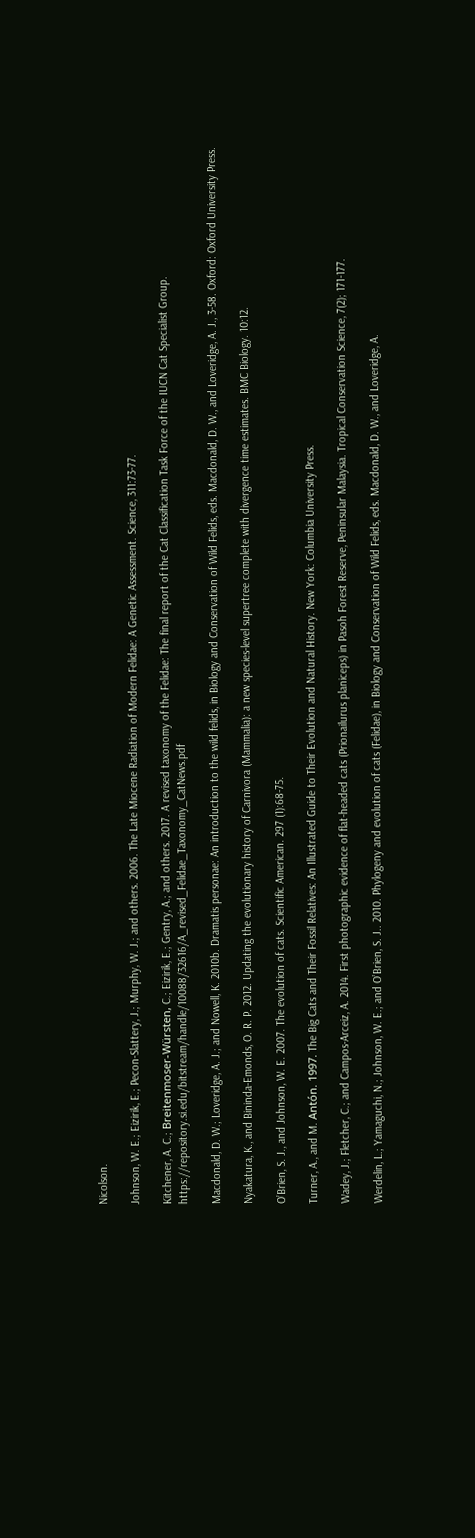Nicolson.

Johnson, W. E.; Eizirik, E.; Pecon-Slattery, J.; Murphy, W. J.; and others. 2006. The Late Miocene Radiation of Modern Felidae: A Genetic Assessment. Science, 311:73-77.

Kitchener, A. C.; Breitenmoser-Würsten, C.; Eizirik, E.; Gentry, A.; and others. 2017. A revised taxonomy of the Felidae: The final report of the Cat Classification Task Force of the IUCN Cat Specialist Group. https://repository.si.edu/bitstream/handle/10088/32616/A_revised_Felidae_Taxonomy_CatNews.pdf

Macdonald, D. W.; Loveridge, A. J.; and Nowell, K. 2010b. Dramatis personae: An introduction to the wild felids, in Biology and Conservation of Wild Felids, eds. Macdonald, D. W., and Loveridge, A. J., 3-58. Oxford: Oxford University Press.

Nyakatura, K., and Bininda-Emonds, O. R. P. 2012. Updating the evolutionary history of Carnivora (Mammalia): a new species-level supertree complete with divergence time estimates. BMC Biology. 10:12.

O’Brien, S. J., and Johnson, W. E. 2007. The evolution of cats. Scientific American. 297 (1):68-75.

Turner, A., and M. Antón. 1997. The Big Cats and Their Fossil Relatives: An Illustrated Guide to Their Evolution and Natural History. New York: Columbia University Press.

Wadey, J.; Fletcher, C.; and Campos-Arceiz, A. 2014. First photographic evidence of flat-headed cats (Prionailurus planiceps) in Pasoh Forest Reserve, Peninsular Malaysia. Tropical Conservation Science, 7(2); 171-177.

Werdelin, L.; Yamaguchi, N.; Johnson, W. E.; and O’Brien, S. J.. 2010. Phylogeny and evolution of cats (Felidae), in Biology and Conservation of Wild Felids, eds. Macdonald, D. W., and Loveridge, A.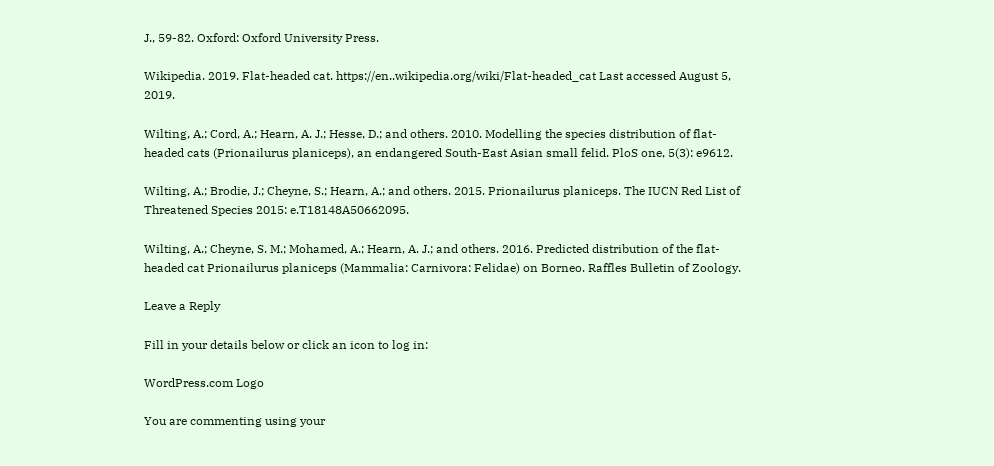J., 59-82. Oxford: Oxford University Press.

Wikipedia. 2019. Flat-headed cat. https://en..wikipedia.org/wiki/Flat-headed_cat Last accessed August 5, 2019.

Wilting, A.; Cord, A.; Hearn, A. J.; Hesse, D.; and others. 2010. Modelling the species distribution of flat-headed cats (Prionailurus planiceps), an endangered South-East Asian small felid. PloS one, 5(3): e9612.

Wilting, A.; Brodie, J.; Cheyne, S.; Hearn, A.; and others. 2015. Prionailurus planiceps. The IUCN Red List of Threatened Species 2015: e.T18148A50662095.

Wilting, A.; Cheyne, S. M.; Mohamed, A.; Hearn, A. J.; and others. 2016. Predicted distribution of the flat-headed cat Prionailurus planiceps (Mammalia: Carnivora: Felidae) on Borneo. Raffles Bulletin of Zoology.

Leave a Reply

Fill in your details below or click an icon to log in:

WordPress.com Logo

You are commenting using your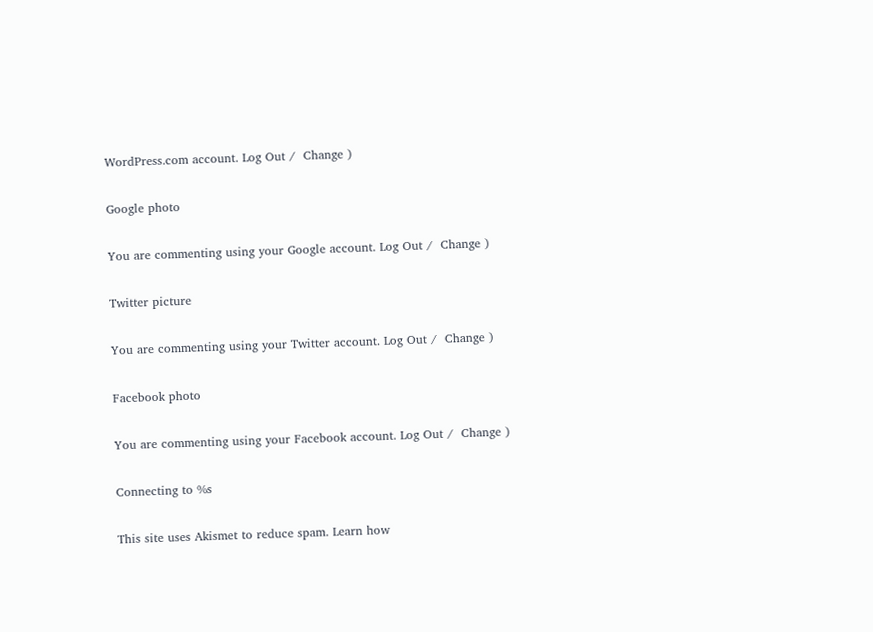WordPress.com account. Log Out /  Change )

Google photo

You are commenting using your Google account. Log Out /  Change )

Twitter picture

You are commenting using your Twitter account. Log Out /  Change )

Facebook photo

You are commenting using your Facebook account. Log Out /  Change )

Connecting to %s

This site uses Akismet to reduce spam. Learn how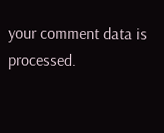your comment data is processed.